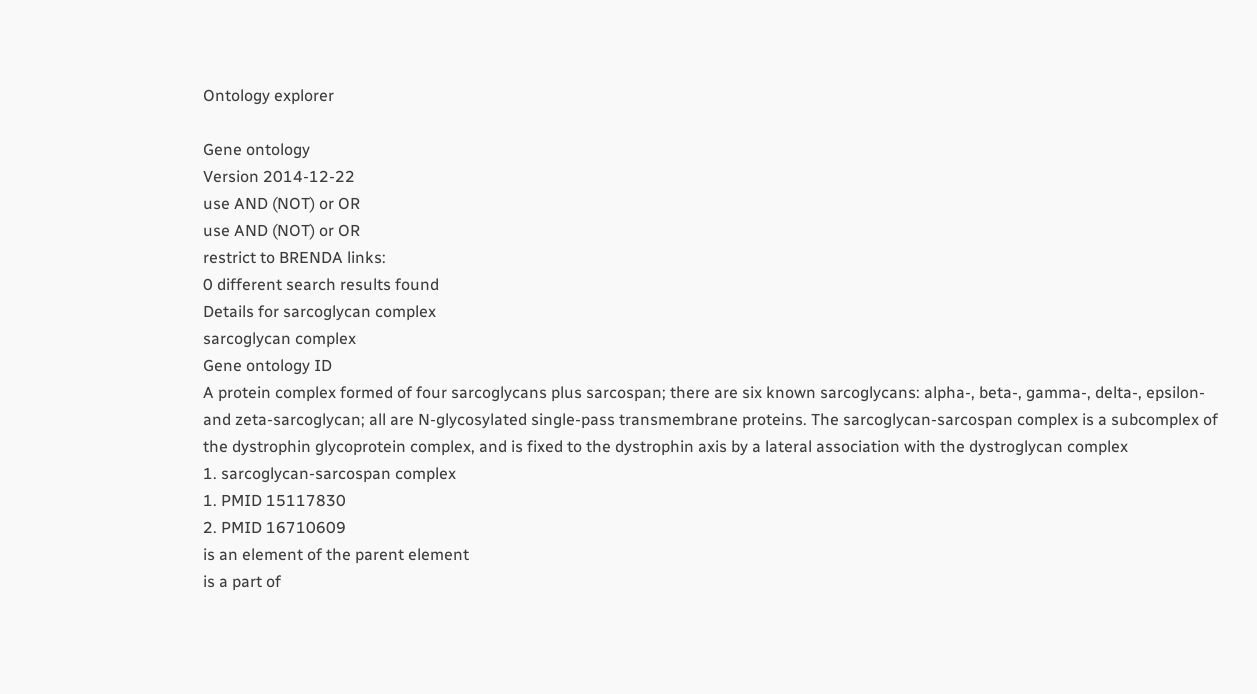Ontology explorer

Gene ontology
Version 2014-12-22
use AND (NOT) or OR
use AND (NOT) or OR
restrict to BRENDA links:
0 different search results found
Details for sarcoglycan complex
sarcoglycan complex
Gene ontology ID
A protein complex formed of four sarcoglycans plus sarcospan; there are six known sarcoglycans: alpha-, beta-, gamma-, delta-, epsilon- and zeta-sarcoglycan; all are N-glycosylated single-pass transmembrane proteins. The sarcoglycan-sarcospan complex is a subcomplex of the dystrophin glycoprotein complex, and is fixed to the dystrophin axis by a lateral association with the dystroglycan complex
1. sarcoglycan-sarcospan complex
1. PMID 15117830
2. PMID 16710609
is an element of the parent element
is a part of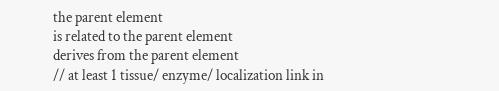the parent element
is related to the parent element
derives from the parent element
// at least 1 tissue/ enzyme/ localization link in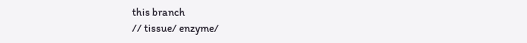this branch
// tissue/ enzyme/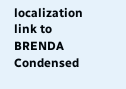localization link to BRENDA
Condensed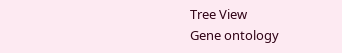Tree View
Gene ontology